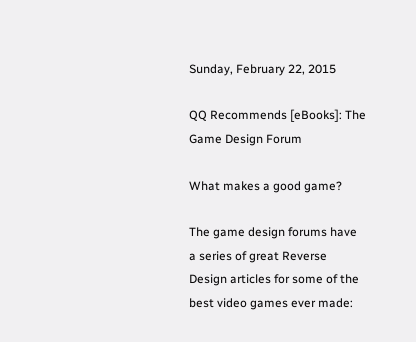Sunday, February 22, 2015

QQ Recommends [eBooks]: The Game Design Forum

What makes a good game?

The game design forums have a series of great Reverse Design articles for some of the best video games ever made: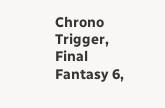Chrono Trigger, Final Fantasy 6,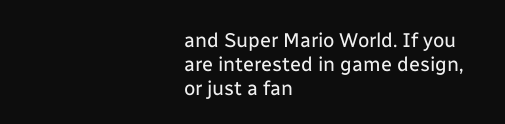and Super Mario World. If you are interested in game design, or just a fan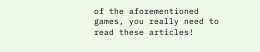of the aforementioned games, you really need to read these articles!